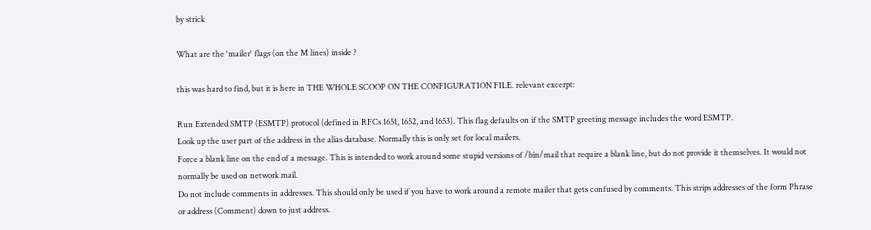by strick

What are the 'mailer' flags (on the M lines) inside ?

this was hard to find, but it is here in THE WHOLE SCOOP ON THE CONFIGURATION FILE. relevant excerpt:

Run Extended SMTP (ESMTP) protocol (defined in RFCs 1651, 1652, and 1653). This flag defaults on if the SMTP greeting message includes the word ESMTP.
Look up the user part of the address in the alias database. Normally this is only set for local mailers.
Force a blank line on the end of a message. This is intended to work around some stupid versions of /bin/mail that require a blank line, but do not provide it themselves. It would not normally be used on network mail.
Do not include comments in addresses. This should only be used if you have to work around a remote mailer that gets confused by comments. This strips addresses of the form Phrase
or address (Comment) down to just address.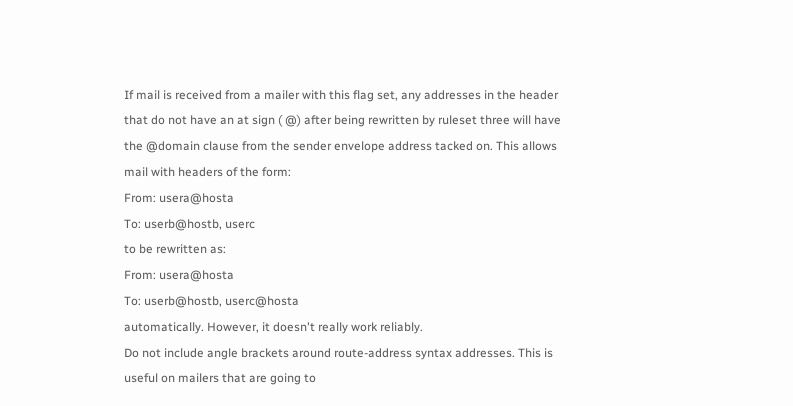If mail is received from a mailer with this flag set, any addresses in the header that do not have an at sign ( @) after being rewritten by ruleset three will have the @domain clause from the sender envelope address tacked on. This allows mail with headers of the form:
From: usera@hosta
To: userb@hostb, userc
to be rewritten as:
From: usera@hosta
To: userb@hostb, userc@hosta
automatically. However, it doesn't really work reliably.
Do not include angle brackets around route-address syntax addresses. This is useful on mailers that are going to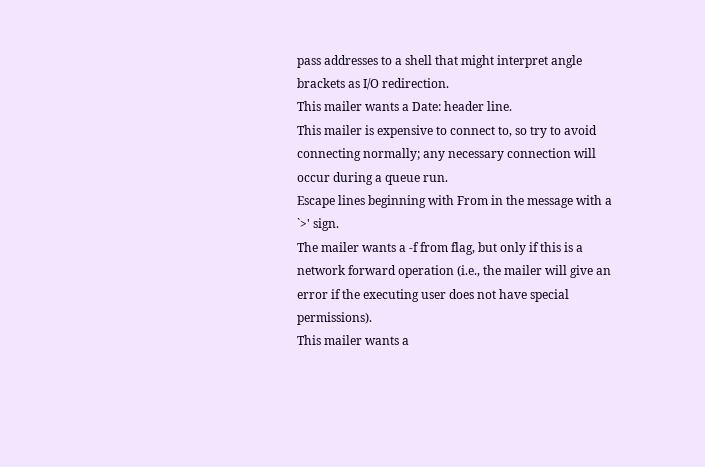pass addresses to a shell that might interpret angle brackets as I/O redirection.
This mailer wants a Date: header line.
This mailer is expensive to connect to, so try to avoid connecting normally; any necessary connection will occur during a queue run.
Escape lines beginning with From in the message with a `>' sign.
The mailer wants a -f from flag, but only if this is a network forward operation (i.e., the mailer will give an error if the executing user does not have special permissions).
This mailer wants a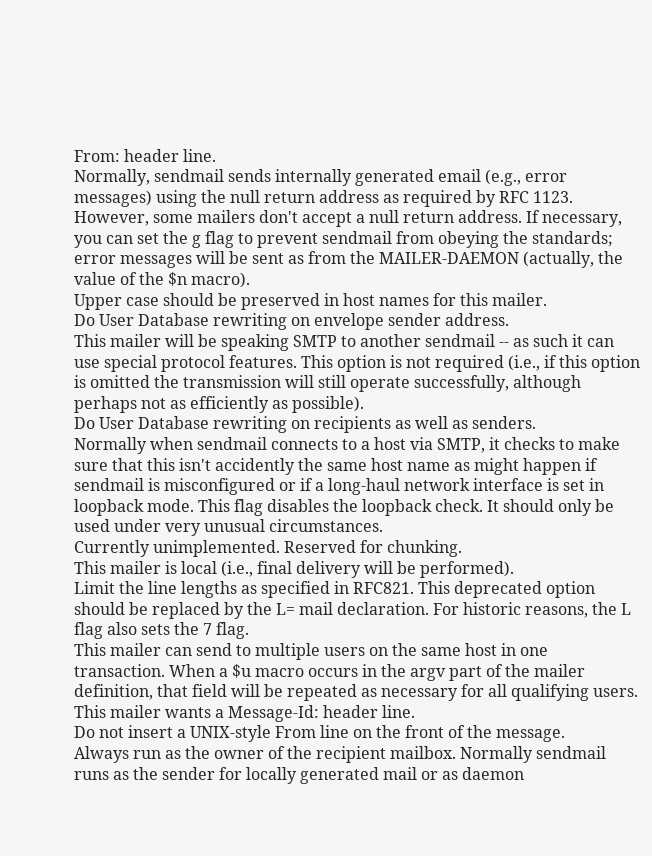From: header line.
Normally, sendmail sends internally generated email (e.g., error messages) using the null return address as required by RFC 1123. However, some mailers don't accept a null return address. If necessary, you can set the g flag to prevent sendmail from obeying the standards; error messages will be sent as from the MAILER-DAEMON (actually, the value of the $n macro).
Upper case should be preserved in host names for this mailer.
Do User Database rewriting on envelope sender address.
This mailer will be speaking SMTP to another sendmail -- as such it can use special protocol features. This option is not required (i.e., if this option is omitted the transmission will still operate successfully, although perhaps not as efficiently as possible).
Do User Database rewriting on recipients as well as senders.
Normally when sendmail connects to a host via SMTP, it checks to make sure that this isn't accidently the same host name as might happen if sendmail is misconfigured or if a long-haul network interface is set in loopback mode. This flag disables the loopback check. It should only be used under very unusual circumstances.
Currently unimplemented. Reserved for chunking.
This mailer is local (i.e., final delivery will be performed).
Limit the line lengths as specified in RFC821. This deprecated option should be replaced by the L= mail declaration. For historic reasons, the L flag also sets the 7 flag.
This mailer can send to multiple users on the same host in one transaction. When a $u macro occurs in the argv part of the mailer definition, that field will be repeated as necessary for all qualifying users.
This mailer wants a Message-Id: header line.
Do not insert a UNIX-style From line on the front of the message.
Always run as the owner of the recipient mailbox. Normally sendmail runs as the sender for locally generated mail or as daemon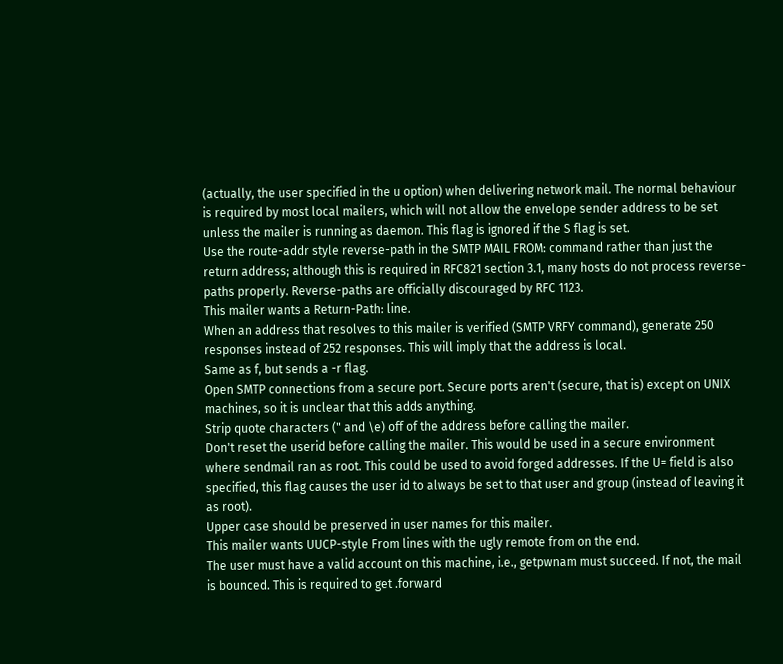(actually, the user specified in the u option) when delivering network mail. The normal behaviour is required by most local mailers, which will not allow the envelope sender address to be set unless the mailer is running as daemon. This flag is ignored if the S flag is set.
Use the route-addr style reverse-path in the SMTP MAIL FROM: command rather than just the return address; although this is required in RFC821 section 3.1, many hosts do not process reverse-paths properly. Reverse-paths are officially discouraged by RFC 1123.
This mailer wants a Return-Path: line.
When an address that resolves to this mailer is verified (SMTP VRFY command), generate 250 responses instead of 252 responses. This will imply that the address is local.
Same as f, but sends a -r flag.
Open SMTP connections from a secure port. Secure ports aren't (secure, that is) except on UNIX machines, so it is unclear that this adds anything.
Strip quote characters (" and \e) off of the address before calling the mailer.
Don't reset the userid before calling the mailer. This would be used in a secure environment where sendmail ran as root. This could be used to avoid forged addresses. If the U= field is also specified, this flag causes the user id to always be set to that user and group (instead of leaving it as root).
Upper case should be preserved in user names for this mailer.
This mailer wants UUCP-style From lines with the ugly remote from on the end.
The user must have a valid account on this machine, i.e., getpwnam must succeed. If not, the mail is bounced. This is required to get .forward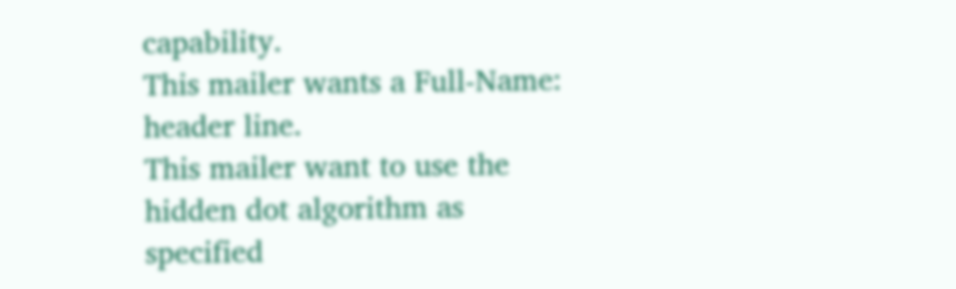capability.
This mailer wants a Full-Name: header line.
This mailer want to use the hidden dot algorithm as specified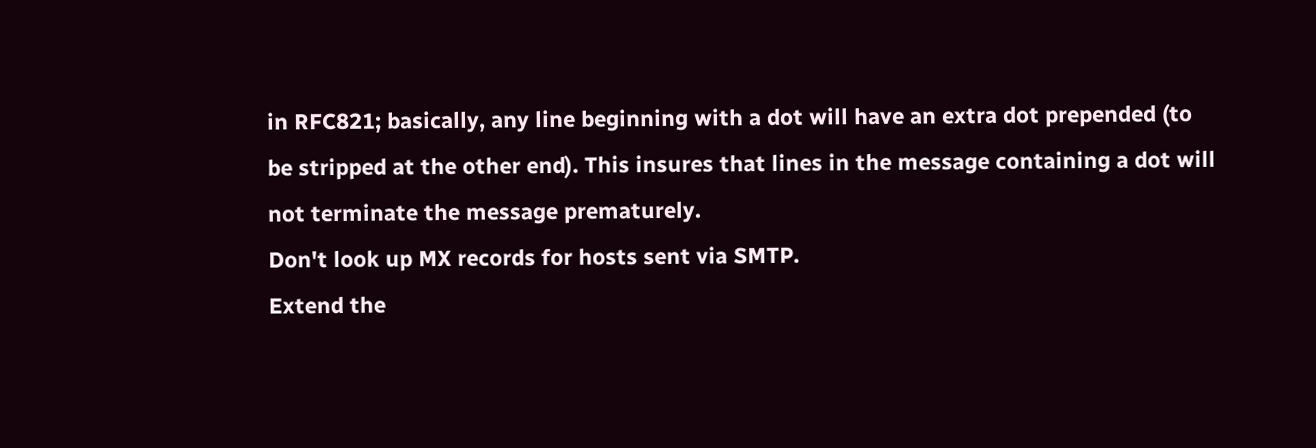in RFC821; basically, any line beginning with a dot will have an extra dot prepended (to be stripped at the other end). This insures that lines in the message containing a dot will not terminate the message prematurely.
Don't look up MX records for hosts sent via SMTP.
Extend the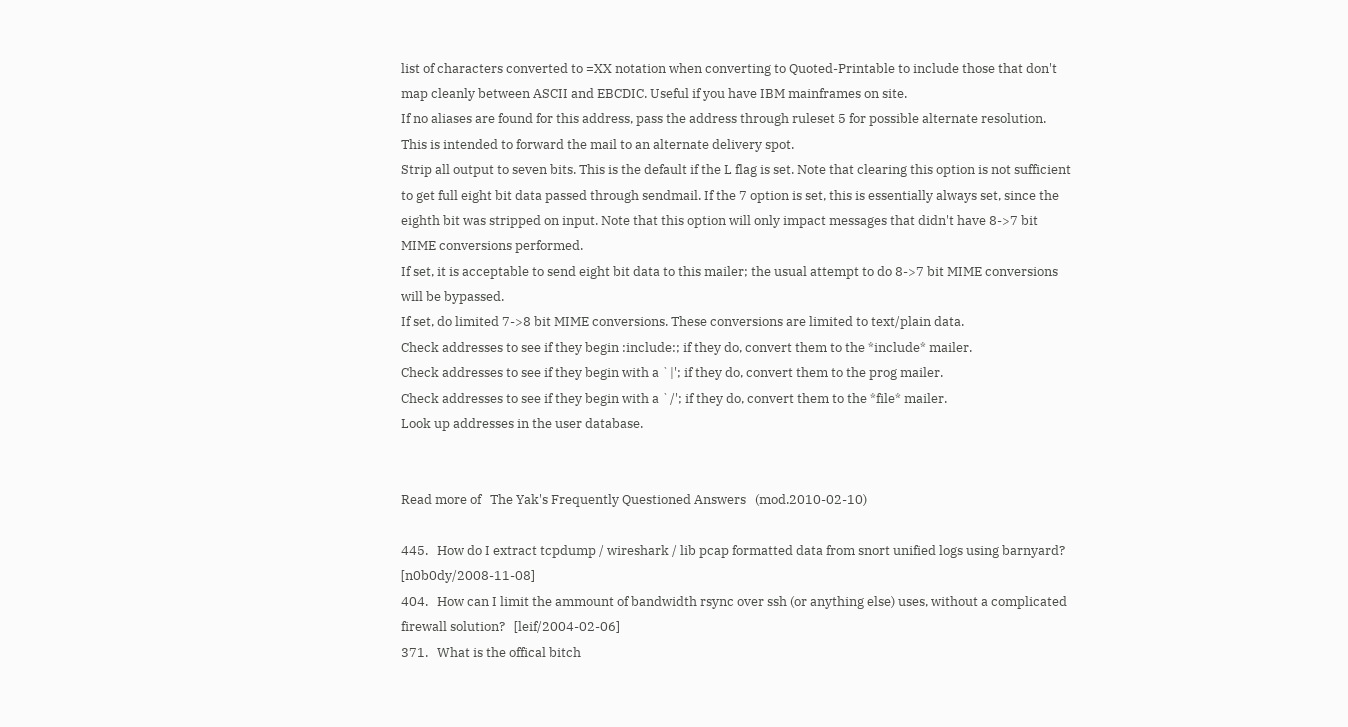list of characters converted to =XX notation when converting to Quoted-Printable to include those that don't map cleanly between ASCII and EBCDIC. Useful if you have IBM mainframes on site.
If no aliases are found for this address, pass the address through ruleset 5 for possible alternate resolution. This is intended to forward the mail to an alternate delivery spot.
Strip all output to seven bits. This is the default if the L flag is set. Note that clearing this option is not sufficient to get full eight bit data passed through sendmail. If the 7 option is set, this is essentially always set, since the eighth bit was stripped on input. Note that this option will only impact messages that didn't have 8->7 bit MIME conversions performed.
If set, it is acceptable to send eight bit data to this mailer; the usual attempt to do 8->7 bit MIME conversions will be bypassed.
If set, do limited 7->8 bit MIME conversions. These conversions are limited to text/plain data.
Check addresses to see if they begin :include:; if they do, convert them to the *include* mailer.
Check addresses to see if they begin with a `|'; if they do, convert them to the prog mailer.
Check addresses to see if they begin with a `/'; if they do, convert them to the *file* mailer.
Look up addresses in the user database.


Read more of   The Yak's Frequently Questioned Answers   (mod.2010-02-10)

445.   How do I extract tcpdump / wireshark / lib pcap formatted data from snort unified logs using barnyard?   [n0b0dy/2008-11-08]
404.   How can I limit the ammount of bandwidth rsync over ssh (or anything else) uses, without a complicated firewall solution?   [leif/2004-02-06]
371.   What is the offical bitch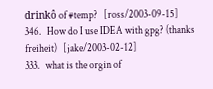drinkô of #temp?   [ross/2003-09-15]
346.   How do I use IDEA with gpg? (thanks freiheit)   [jake/2003-02-12]
333.   what is the orgin of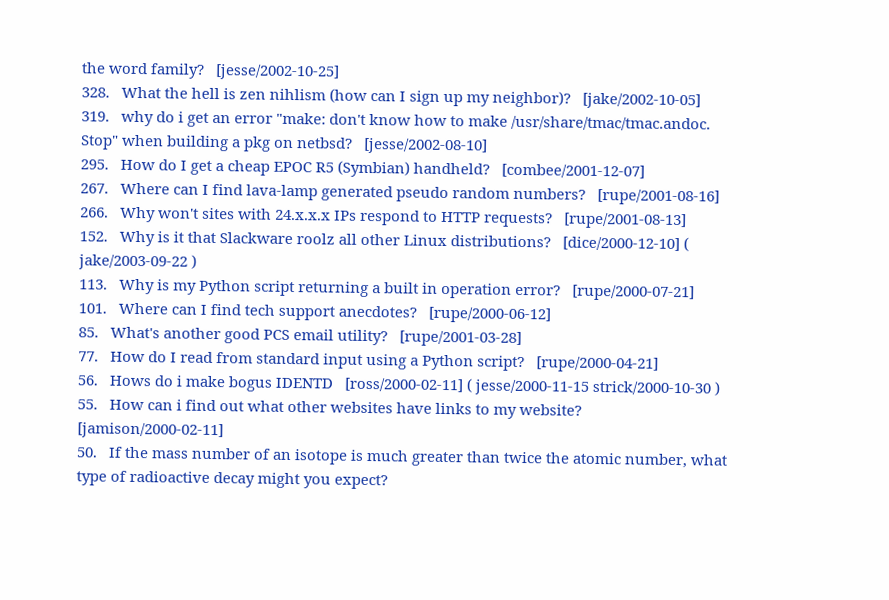the word family?   [jesse/2002-10-25]
328.   What the hell is zen nihlism (how can I sign up my neighbor)?   [jake/2002-10-05]
319.   why do i get an error "make: don't know how to make /usr/share/tmac/tmac.andoc. Stop" when building a pkg on netbsd?   [jesse/2002-08-10]
295.   How do I get a cheap EPOC R5 (Symbian) handheld?   [combee/2001-12-07]
267.   Where can I find lava-lamp generated pseudo random numbers?   [rupe/2001-08-16]
266.   Why won't sites with 24.x.x.x IPs respond to HTTP requests?   [rupe/2001-08-13]
152.   Why is it that Slackware roolz all other Linux distributions?   [dice/2000-12-10] ( jake/2003-09-22 )
113.   Why is my Python script returning a built in operation error?   [rupe/2000-07-21]
101.   Where can I find tech support anecdotes?   [rupe/2000-06-12]
85.   What's another good PCS email utility?   [rupe/2001-03-28]
77.   How do I read from standard input using a Python script?   [rupe/2000-04-21]
56.   Hows do i make bogus IDENTD   [ross/2000-02-11] ( jesse/2000-11-15 strick/2000-10-30 )
55.   How can i find out what other websites have links to my website?   [jamison/2000-02-11]
50.   If the mass number of an isotope is much greater than twice the atomic number, what type of radioactive decay might you expect?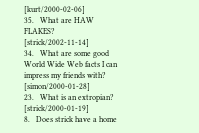[kurt/2000-02-06]
35.   What are HAW FLAKES?   [strick/2002-11-14]
34.   What are some good World Wide Web facts I can impress my friends with?   [simon/2000-01-28]
23.   What is an extropian?   [strick/2000-01-19]
8.   Does strick have a home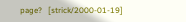page?   [strick/2000-01-19]